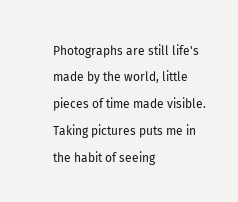Photographs are still life's made by the world, little pieces of time made visible. Taking pictures puts me in the habit of seeing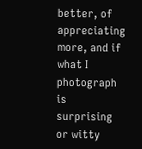better, of appreciating more, and if what I photograph is surprising or witty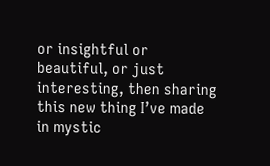or insightful or beautiful, or just interesting, then sharing this new thing I’ve made in mystic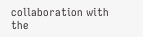collaboration with the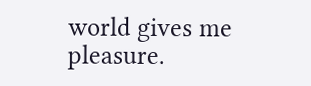world gives me pleasure.